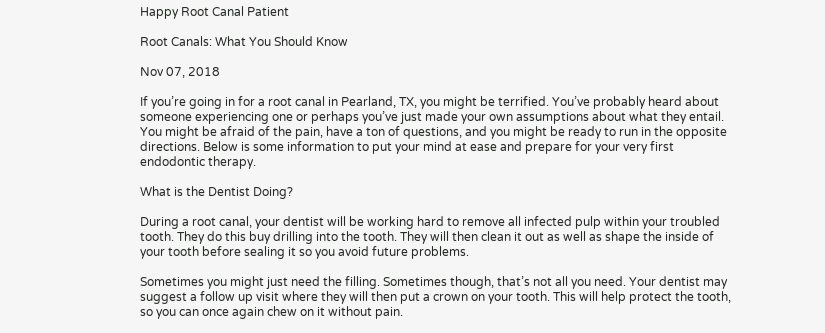Happy Root Canal Patient

Root Canals: What You Should Know

Nov 07, 2018

If you’re going in for a root canal in Pearland, TX, you might be terrified. You’ve probably heard about someone experiencing one or perhaps you’ve just made your own assumptions about what they entail. You might be afraid of the pain, have a ton of questions, and you might be ready to run in the opposite directions. Below is some information to put your mind at ease and prepare for your very first endodontic therapy.

What is the Dentist Doing?

During a root canal, your dentist will be working hard to remove all infected pulp within your troubled tooth. They do this buy drilling into the tooth. They will then clean it out as well as shape the inside of your tooth before sealing it so you avoid future problems.

Sometimes you might just need the filling. Sometimes though, that’s not all you need. Your dentist may suggest a follow up visit where they will then put a crown on your tooth. This will help protect the tooth, so you can once again chew on it without pain.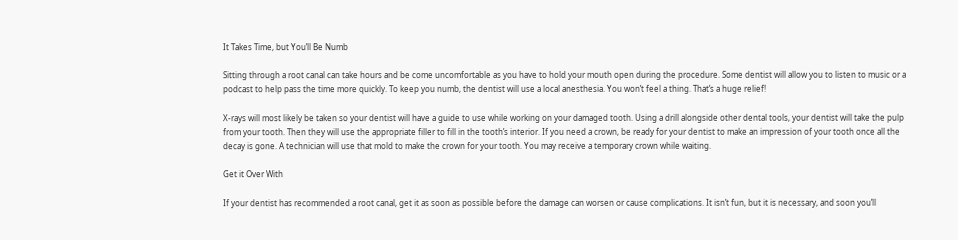It Takes Time, but You’ll Be Numb

Sitting through a root canal can take hours and be come uncomfortable as you have to hold your mouth open during the procedure. Some dentist will allow you to listen to music or a podcast to help pass the time more quickly. To keep you numb, the dentist will use a local anesthesia. You won’t feel a thing. That’s a huge relief!

X-rays will most likely be taken so your dentist will have a guide to use while working on your damaged tooth. Using a drill alongside other dental tools, your dentist will take the pulp from your tooth. Then they will use the appropriate filler to fill in the tooth’s interior. If you need a crown, be ready for your dentist to make an impression of your tooth once all the decay is gone. A technician will use that mold to make the crown for your tooth. You may receive a temporary crown while waiting.

Get it Over With

If your dentist has recommended a root canal, get it as soon as possible before the damage can worsen or cause complications. It isn’t fun, but it is necessary, and soon you’ll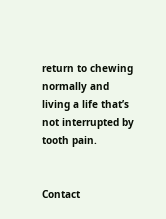return to chewing normally and living a life that’s not interrupted by tooth pain.


Contact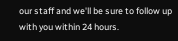our staff and we'll be sure to follow up with you within 24 hours.